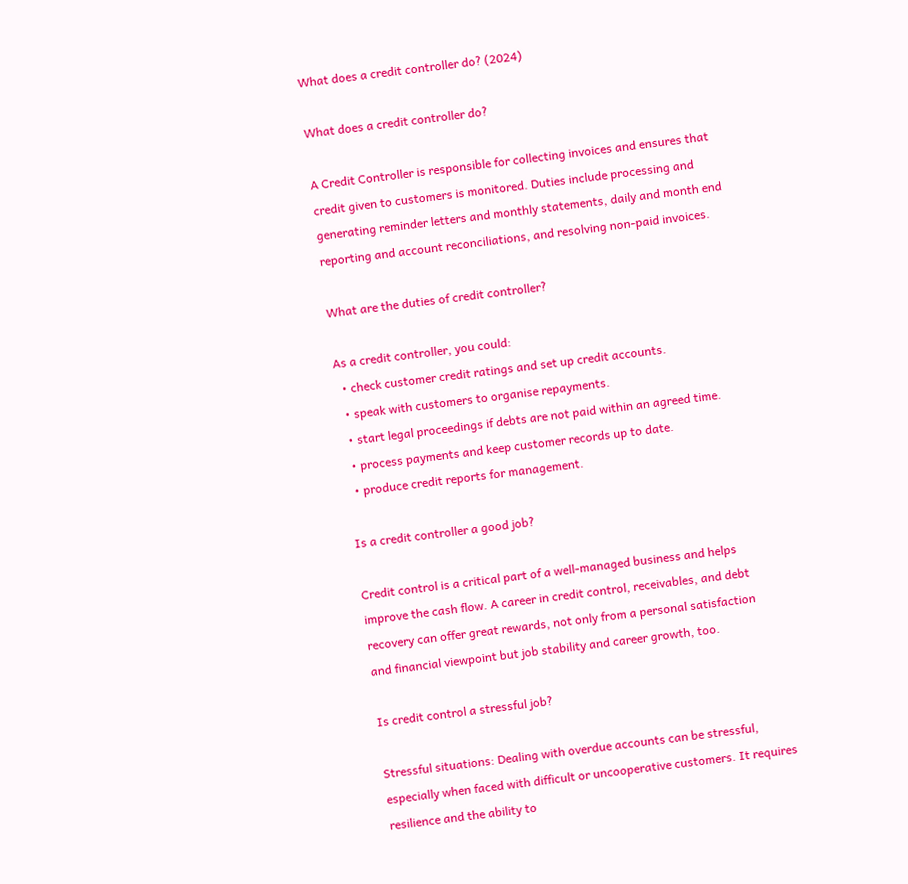What does a credit controller do? (2024)

What does a credit controller do?

A Credit Controller is responsible for collecting invoices and ensures that credit given to customers is monitored. Duties include processing and generating reminder letters and monthly statements, daily and month end reporting and account reconciliations, and resolving non-paid invoices.

What are the duties of credit controller?

As a credit controller, you could:
  • check customer credit ratings and set up credit accounts.
  • speak with customers to organise repayments.
  • start legal proceedings if debts are not paid within an agreed time.
  • process payments and keep customer records up to date.
  • produce credit reports for management.

Is a credit controller a good job?

Credit control is a critical part of a well-managed business and helps improve the cash flow. A career in credit control, receivables, and debt recovery can offer great rewards, not only from a personal satisfaction and financial viewpoint but job stability and career growth, too.

Is credit control a stressful job?

Stressful situations: Dealing with overdue accounts can be stressful, especially when faced with difficult or uncooperative customers. It requires resilience and the ability to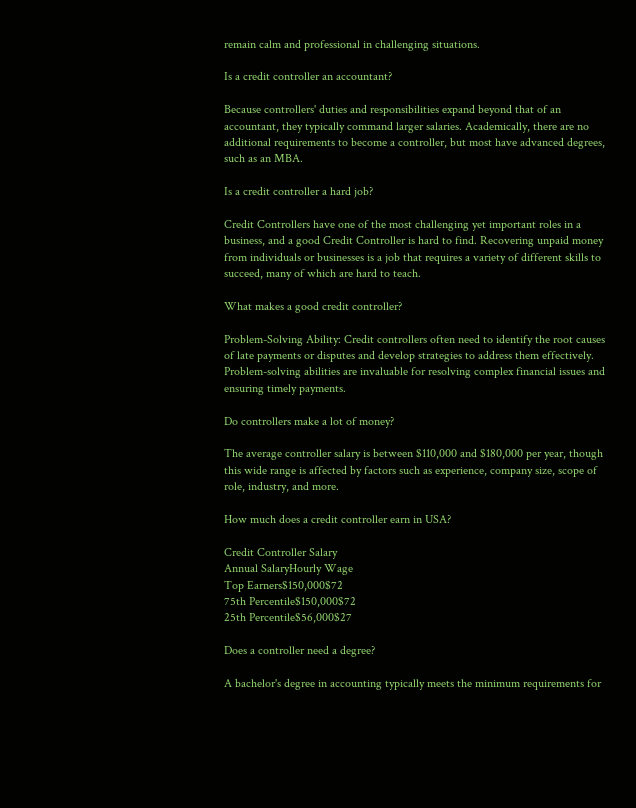remain calm and professional in challenging situations.

Is a credit controller an accountant?

Because controllers' duties and responsibilities expand beyond that of an accountant, they typically command larger salaries. Academically, there are no additional requirements to become a controller, but most have advanced degrees, such as an MBA.

Is a credit controller a hard job?

Credit Controllers have one of the most challenging yet important roles in a business, and a good Credit Controller is hard to find. Recovering unpaid money from individuals or businesses is a job that requires a variety of different skills to succeed, many of which are hard to teach.

What makes a good credit controller?

Problem-Solving Ability: Credit controllers often need to identify the root causes of late payments or disputes and develop strategies to address them effectively. Problem-solving abilities are invaluable for resolving complex financial issues and ensuring timely payments.

Do controllers make a lot of money?

The average controller salary is between $110,000 and $180,000 per year, though this wide range is affected by factors such as experience, company size, scope of role, industry, and more.

How much does a credit controller earn in USA?

Credit Controller Salary
Annual SalaryHourly Wage
Top Earners$150,000$72
75th Percentile$150,000$72
25th Percentile$56,000$27

Does a controller need a degree?

A bachelor's degree in accounting typically meets the minimum requirements for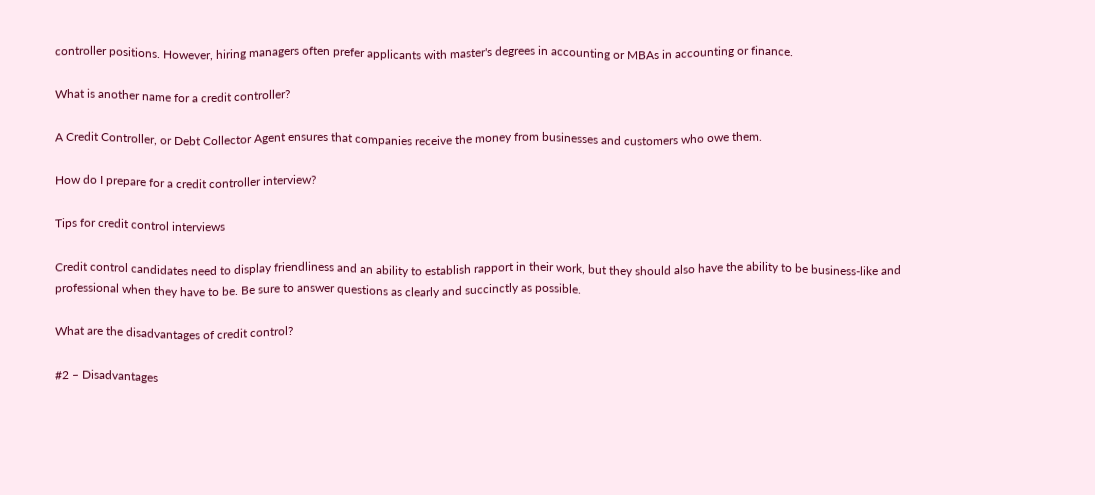controller positions. However, hiring managers often prefer applicants with master's degrees in accounting or MBAs in accounting or finance.

What is another name for a credit controller?

A Credit Controller, or Debt Collector Agent ensures that companies receive the money from businesses and customers who owe them.

How do I prepare for a credit controller interview?

Tips for credit control interviews

Credit control candidates need to display friendliness and an ability to establish rapport in their work, but they should also have the ability to be business-like and professional when they have to be. Be sure to answer questions as clearly and succinctly as possible.

What are the disadvantages of credit control?

#2 – Disadvantages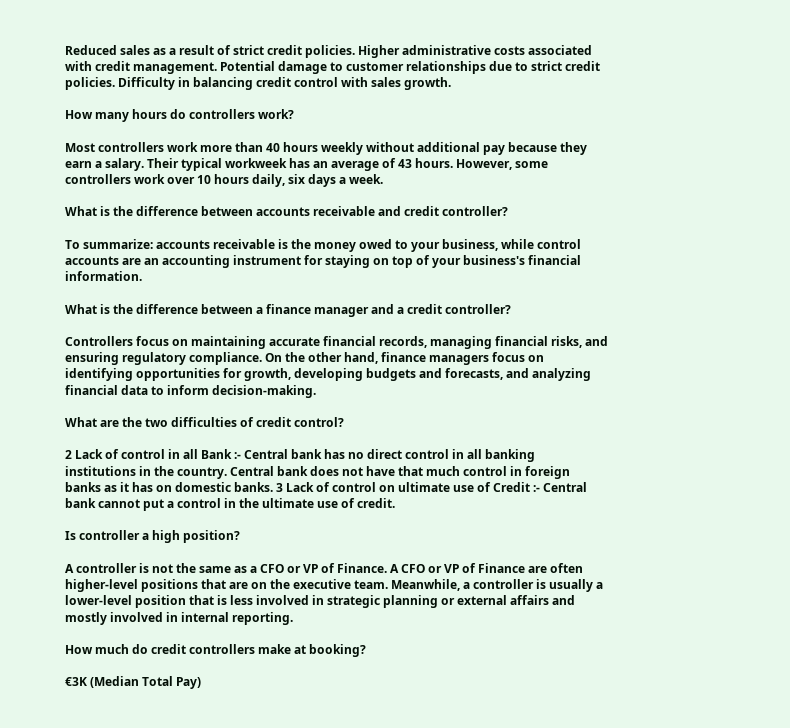Reduced sales as a result of strict credit policies. Higher administrative costs associated with credit management. Potential damage to customer relationships due to strict credit policies. Difficulty in balancing credit control with sales growth.

How many hours do controllers work?

Most controllers work more than 40 hours weekly without additional pay because they earn a salary. Their typical workweek has an average of 43 hours. However, some controllers work over 10 hours daily, six days a week.

What is the difference between accounts receivable and credit controller?

To summarize: accounts receivable is the money owed to your business, while control accounts are an accounting instrument for staying on top of your business's financial information.

What is the difference between a finance manager and a credit controller?

Controllers focus on maintaining accurate financial records, managing financial risks, and ensuring regulatory compliance. On the other hand, finance managers focus on identifying opportunities for growth, developing budgets and forecasts, and analyzing financial data to inform decision-making.

What are the two difficulties of credit control?

2 Lack of control in all Bank :- Central bank has no direct control in all banking institutions in the country. Central bank does not have that much control in foreign banks as it has on domestic banks. 3 Lack of control on ultimate use of Credit :- Central bank cannot put a control in the ultimate use of credit.

Is controller a high position?

A controller is not the same as a CFO or VP of Finance. A CFO or VP of Finance are often higher-level positions that are on the executive team. Meanwhile, a controller is usually a lower-level position that is less involved in strategic planning or external affairs and mostly involved in internal reporting.

How much do credit controllers make at booking?

€3K (Median Total Pay)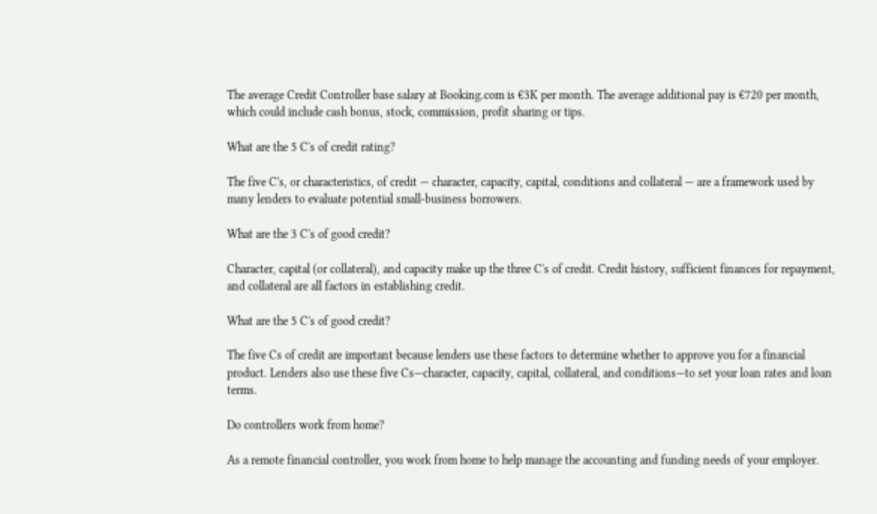The average Credit Controller base salary at Booking.com is €3K per month. The average additional pay is €720 per month, which could include cash bonus, stock, commission, profit sharing or tips.

What are the 5 C's of credit rating?

The five C's, or characteristics, of credit — character, capacity, capital, conditions and collateral — are a framework used by many lenders to evaluate potential small-business borrowers.

What are the 3 C's of good credit?

Character, capital (or collateral), and capacity make up the three C's of credit. Credit history, sufficient finances for repayment, and collateral are all factors in establishing credit.

What are the 5 C's of good credit?

The five Cs of credit are important because lenders use these factors to determine whether to approve you for a financial product. Lenders also use these five Cs—character, capacity, capital, collateral, and conditions—to set your loan rates and loan terms.

Do controllers work from home?

As a remote financial controller, you work from home to help manage the accounting and funding needs of your employer.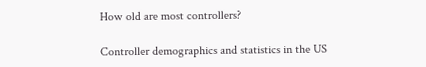How old are most controllers?

Controller demographics and statistics in the US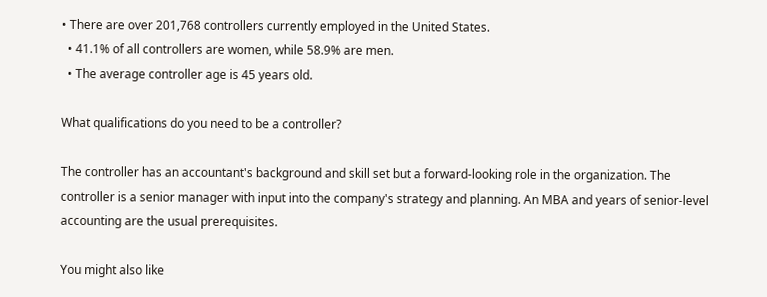• There are over 201,768 controllers currently employed in the United States.
  • 41.1% of all controllers are women, while 58.9% are men.
  • The average controller age is 45 years old.

What qualifications do you need to be a controller?

The controller has an accountant's background and skill set but a forward-looking role in the organization. The controller is a senior manager with input into the company's strategy and planning. An MBA and years of senior-level accounting are the usual prerequisites.

You might also like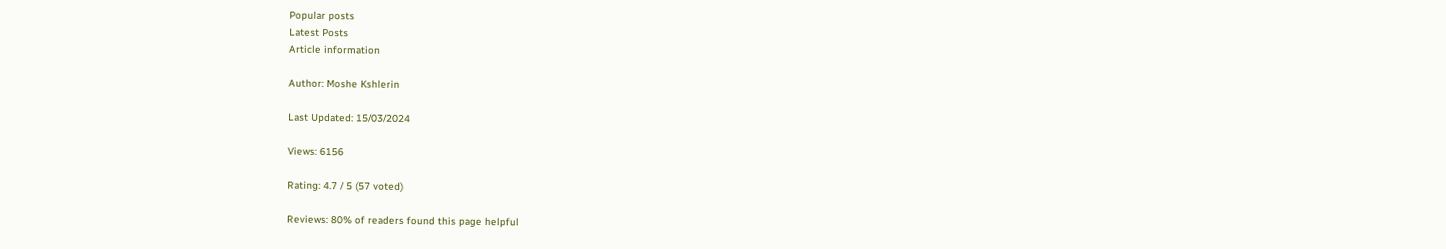Popular posts
Latest Posts
Article information

Author: Moshe Kshlerin

Last Updated: 15/03/2024

Views: 6156

Rating: 4.7 / 5 (57 voted)

Reviews: 80% of readers found this page helpful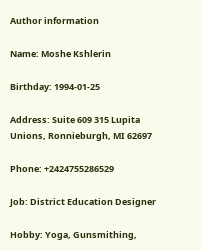Author information

Name: Moshe Kshlerin

Birthday: 1994-01-25

Address: Suite 609 315 Lupita Unions, Ronnieburgh, MI 62697

Phone: +2424755286529

Job: District Education Designer

Hobby: Yoga, Gunsmithing,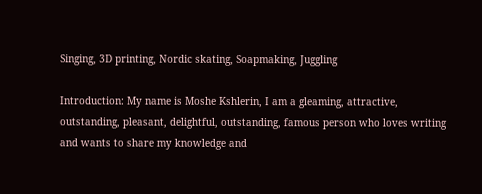Singing, 3D printing, Nordic skating, Soapmaking, Juggling

Introduction: My name is Moshe Kshlerin, I am a gleaming, attractive, outstanding, pleasant, delightful, outstanding, famous person who loves writing and wants to share my knowledge and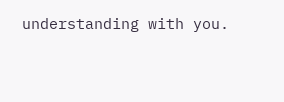understanding with you.